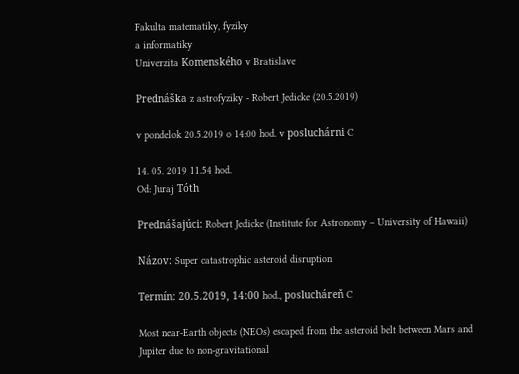Fakulta matematiky, fyziky
a informatiky
Univerzita Komenského v Bratislave

Prednáška z astrofyziky - Robert Jedicke (20.5.2019)

v pondelok 20.5.2019 o 14:00 hod. v posluchárni C

14. 05. 2019 11.54 hod.
Od: Juraj Tóth

Prednášajúci: Robert Jedicke (Institute for Astronomy – University of Hawaii)

Názov: Super catastrophic asteroid disruption

Termín: 20.5.2019, 14:00 hod., poslucháreň C

Most near-Earth objects (NEOs) escaped from the asteroid belt between Mars and Jupiter due to non-gravitational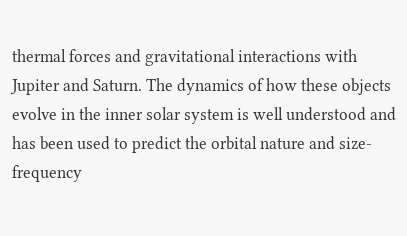thermal forces and gravitational interactions with Jupiter and Saturn. The dynamics of how these objects evolve in the inner solar system is well understood and has been used to predict the orbital nature and size-frequency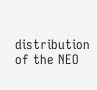distribution of the NEO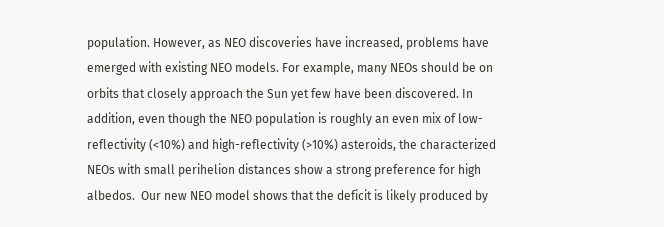population. However, as NEO discoveries have increased, problems have emerged with existing NEO models. For example, many NEOs should be on orbits that closely approach the Sun yet few have been discovered. In addition, even though the NEO population is roughly an even mix of low-reflectivity (<10%) and high-reflectivity (>10%) asteroids, the characterized NEOs with small perihelion distances show a strong preference for high albedos.  Our new NEO model shows that the deficit is likely produced by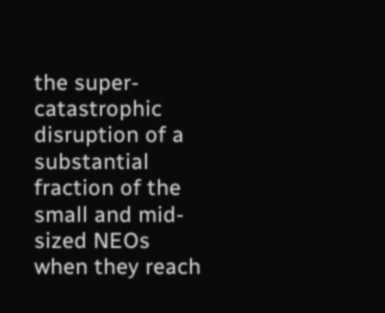the super-catastrophic disruption of a substantial fraction of the small and mid-sized NEOs when they reach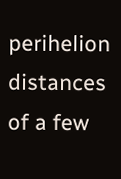perihelion distances of a few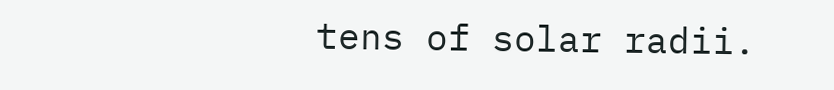tens of solar radii.